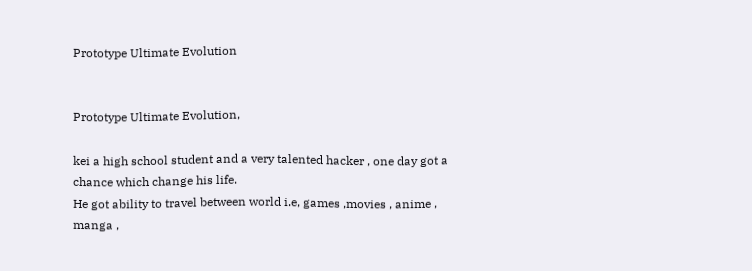Prototype Ultimate Evolution


Prototype Ultimate Evolution,

kei a high school student and a very talented hacker , one day got a chance which change his life.
He got ability to travel between world i.e, games ,movies , anime , manga ,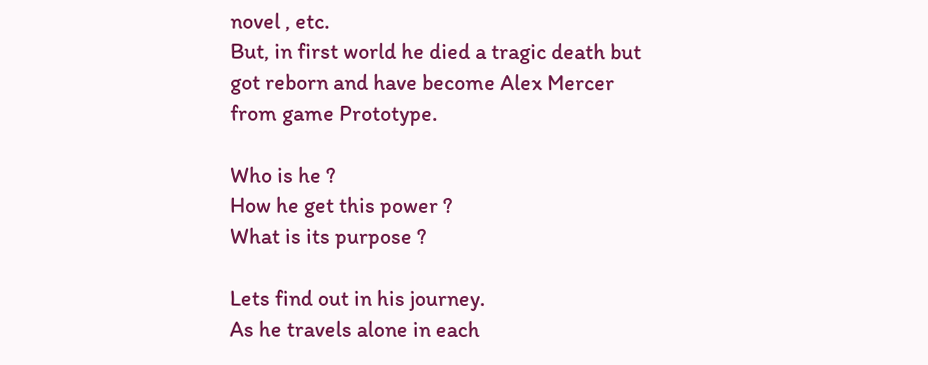novel , etc.
But, in first world he died a tragic death but got reborn and have become Alex Mercer from game Prototype.

Who is he ?
How he get this power ?
What is its purpose ?

Lets find out in his journey.
As he travels alone in each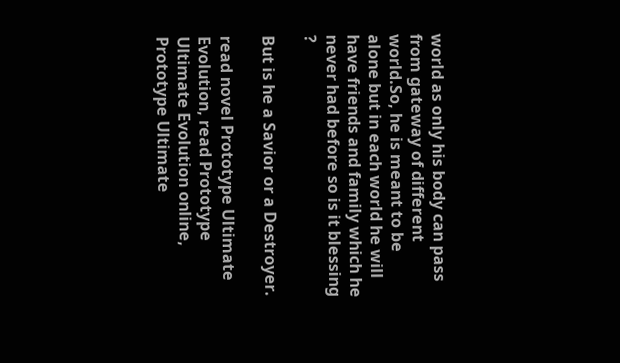world as only his body can pass from gateway of different world.So, he is meant to be alone but in each world he will have friends and family which he never had before so is it blessing ?

But is he a Savior or a Destroyer.

read novel Prototype Ultimate Evolution, read Prototype Ultimate Evolution online, Prototype Ultimate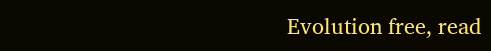Evolution free, read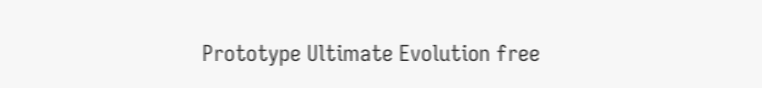Prototype Ultimate Evolution free